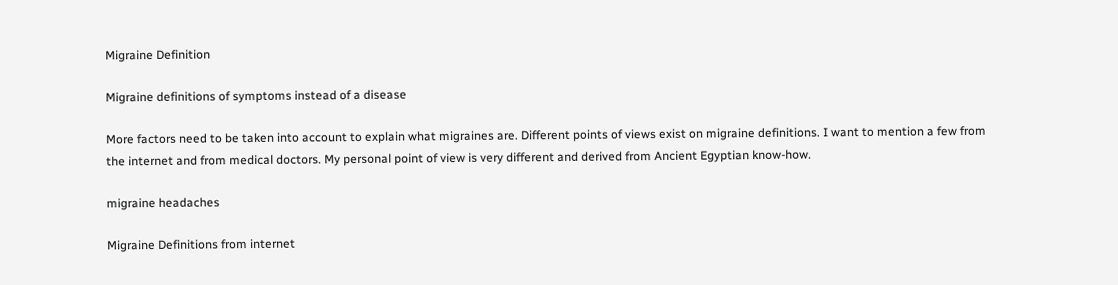Migraine Definition

Migraine definitions of symptoms instead of a disease

More factors need to be taken into account to explain what migraines are. Different points of views exist on migraine definitions. I want to mention a few from the internet and from medical doctors. My personal point of view is very different and derived from Ancient Egyptian know-how.

migraine headaches

Migraine Definitions from internet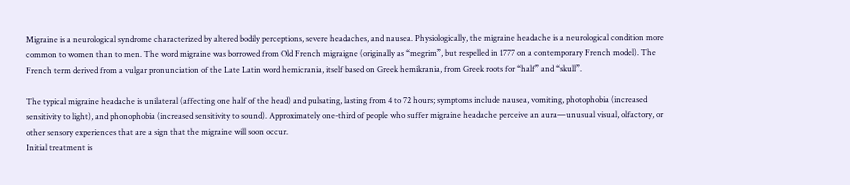Migraine is a neurological syndrome characterized by altered bodily perceptions, severe headaches, and nausea. Physiologically, the migraine headache is a neurological condition more common to women than to men. The word migraine was borrowed from Old French migraigne (originally as “megrim”, but respelled in 1777 on a contemporary French model). The French term derived from a vulgar pronunciation of the Late Latin word hemicrania, itself based on Greek hemikrania, from Greek roots for “half” and “skull”.

The typical migraine headache is unilateral (affecting one half of the head) and pulsating, lasting from 4 to 72 hours; symptoms include nausea, vomiting, photophobia (increased sensitivity to light), and phonophobia (increased sensitivity to sound). Approximately one-third of people who suffer migraine headache perceive an aura—unusual visual, olfactory, or other sensory experiences that are a sign that the migraine will soon occur.
Initial treatment is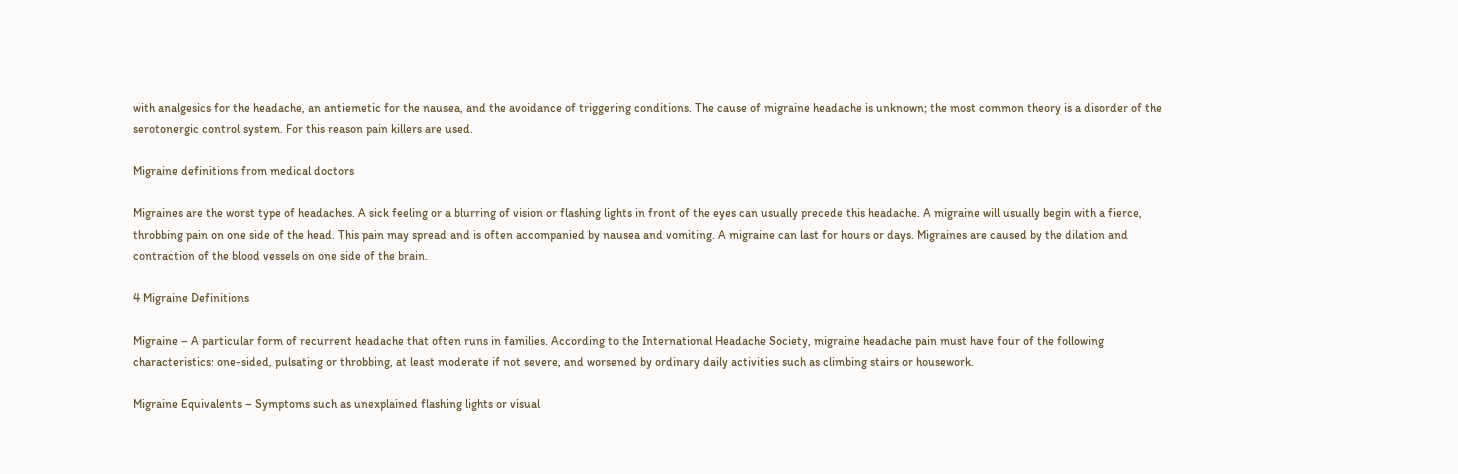with analgesics for the headache, an antiemetic for the nausea, and the avoidance of triggering conditions. The cause of migraine headache is unknown; the most common theory is a disorder of the serotonergic control system. For this reason pain killers are used.

Migraine definitions from medical doctors

Migraines are the worst type of headaches. A sick feeling or a blurring of vision or flashing lights in front of the eyes can usually precede this headache. A migraine will usually begin with a fierce, throbbing pain on one side of the head. This pain may spread and is often accompanied by nausea and vomiting. A migraine can last for hours or days. Migraines are caused by the dilation and contraction of the blood vessels on one side of the brain.

4 Migraine Definitions

Migraine – A particular form of recurrent headache that often runs in families. According to the International Headache Society, migraine headache pain must have four of the following characteristics: one-sided, pulsating or throbbing, at least moderate if not severe, and worsened by ordinary daily activities such as climbing stairs or housework.

Migraine Equivalents – Symptoms such as unexplained flashing lights or visual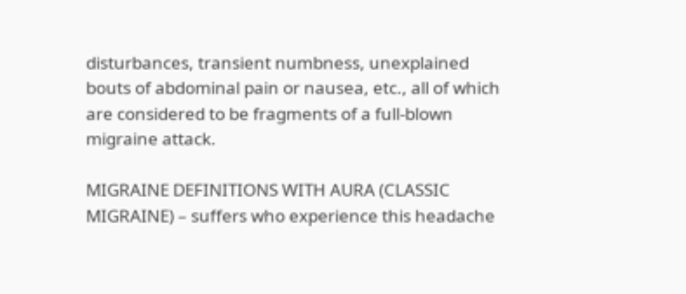disturbances, transient numbness, unexplained bouts of abdominal pain or nausea, etc., all of which are considered to be fragments of a full-blown migraine attack.

MIGRAINE DEFINITIONS WITH AURA (CLASSIC MIGRAINE) – suffers who experience this headache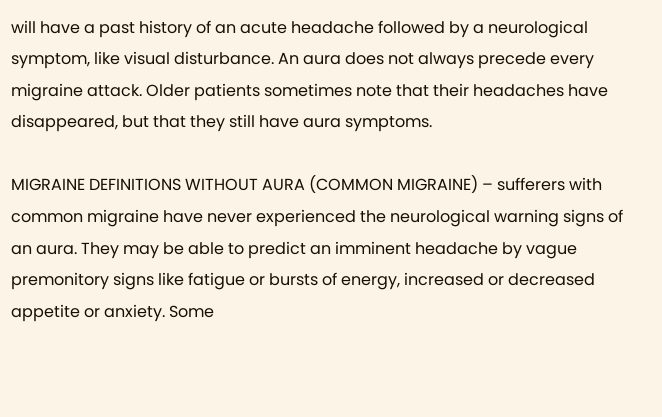will have a past history of an acute headache followed by a neurological symptom, like visual disturbance. An aura does not always precede every migraine attack. Older patients sometimes note that their headaches have disappeared, but that they still have aura symptoms.

MIGRAINE DEFINITIONS WITHOUT AURA (COMMON MIGRAINE) – sufferers with common migraine have never experienced the neurological warning signs of an aura. They may be able to predict an imminent headache by vague premonitory signs like fatigue or bursts of energy, increased or decreased appetite or anxiety. Some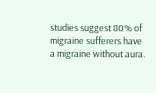studies suggest 80% of migraine sufferers have a migraine without aura.